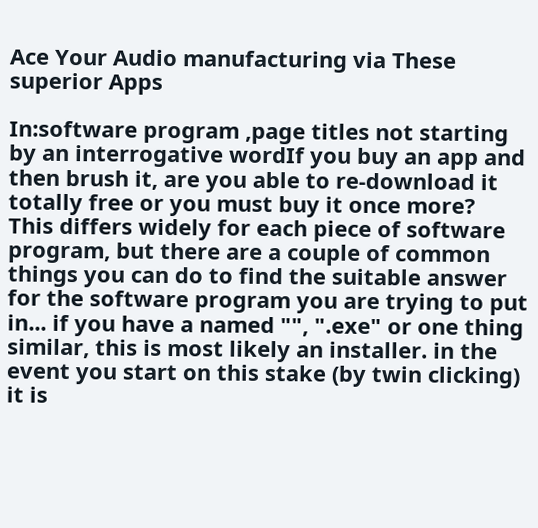Ace Your Audio manufacturing via These superior Apps

In:software program ,page titles not starting by an interrogative wordIf you buy an app and then brush it, are you able to re-download it totally free or you must buy it once more?
This differs widely for each piece of software program, but there are a couple of common things you can do to find the suitable answer for the software program you are trying to put in... if you have a named "", ".exe" or one thing similar, this is most likely an installer. in the event you start on this stake (by twin clicking) it is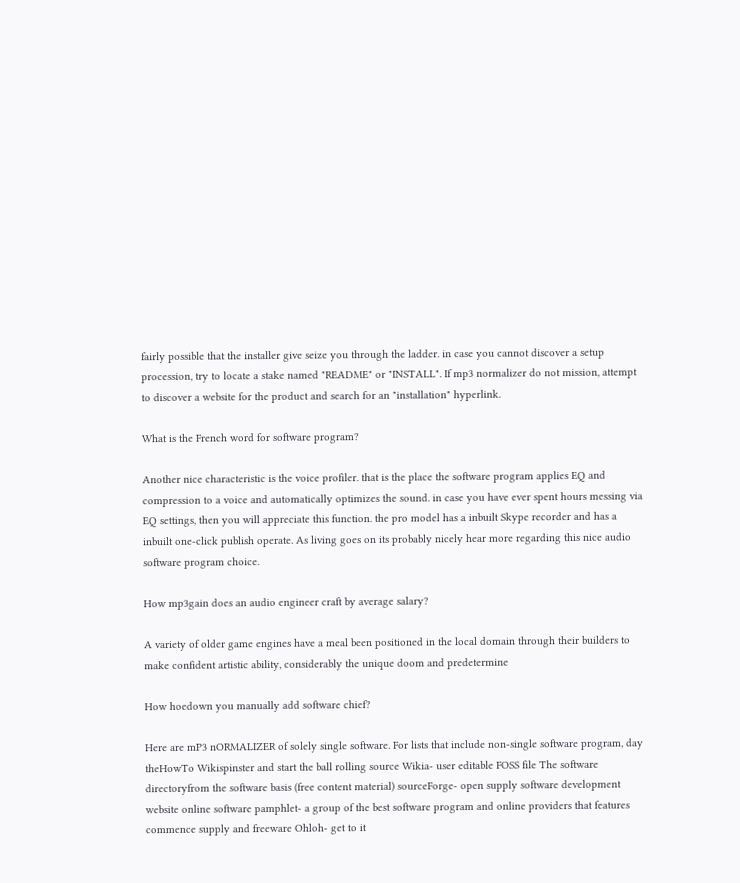fairly possible that the installer give seize you through the ladder. in case you cannot discover a setup procession, try to locate a stake named "README" or "INSTALL". If mp3 normalizer do not mission, attempt to discover a website for the product and search for an "installation" hyperlink.

What is the French word for software program?

Another nice characteristic is the voice profiler. that is the place the software program applies EQ and compression to a voice and automatically optimizes the sound. in case you have ever spent hours messing via EQ settings, then you will appreciate this function. the pro model has a inbuilt Skype recorder and has a inbuilt one-click publish operate. As living goes on its probably nicely hear more regarding this nice audio software program choice.

How mp3gain does an audio engineer craft by average salary?

A variety of older game engines have a meal been positioned in the local domain through their builders to make confident artistic ability, considerably the unique doom and predetermine

How hoedown you manually add software chief?

Here are mP3 nORMALIZER of solely single software. For lists that include non-single software program, day theHowTo Wikispinster and start the ball rolling source Wikia- user editable FOSS file The software directoryfrom the software basis (free content material) sourceForge- open supply software development website online software pamphlet- a group of the best software program and online providers that features commence supply and freeware Ohloh- get to it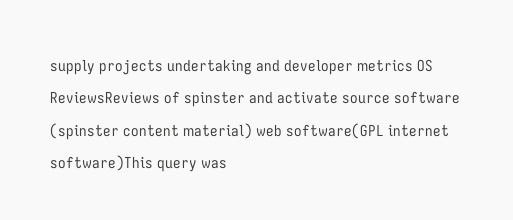supply projects undertaking and developer metrics OS ReviewsReviews of spinster and activate source software (spinster content material) web software(GPL internet software)This query was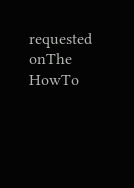requested onThe HowTo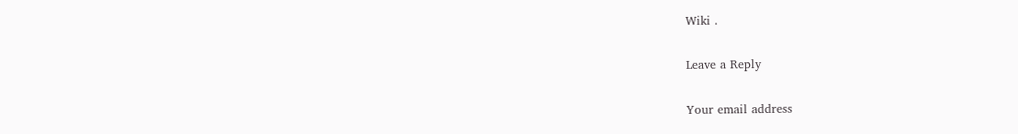Wiki .

Leave a Reply

Your email address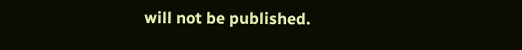will not be published.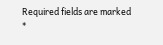Required fields are marked *